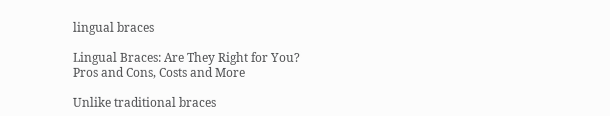lingual braces

Lingual Braces: Are They Right for You? Pros and Cons, Costs and More

Unlike traditional braces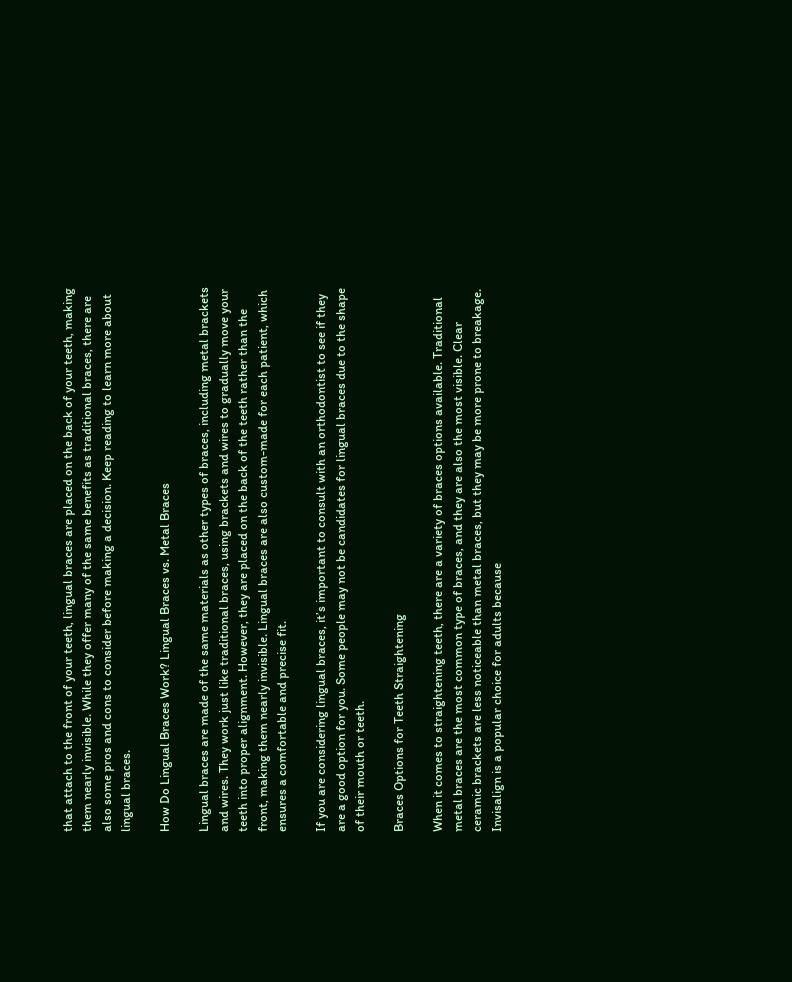that attach to the front of your teeth, lingual braces are placed on the back of your teeth, making them nearly invisible. While they offer many of the same benefits as traditional braces, there are also some pros and cons to consider before making a decision. Keep reading to learn more about lingual braces.

How Do Lingual Braces Work? Lingual Braces vs. Metal Braces

Lingual braces are made of the same materials as other types of braces, including metal brackets and wires. They work just like traditional braces, using brackets and wires to gradually move your teeth into proper alignment. However, they are placed on the back of the teeth rather than the front, making them nearly invisible. Lingual braces are also custom-made for each patient, which ensures a comfortable and precise fit.

If you are considering lingual braces, it’s important to consult with an orthodontist to see if they are a good option for you. Some people may not be candidates for lingual braces due to the shape of their mouth or teeth.

Braces Options for Teeth Straightening

When it comes to straightening teeth, there are a variety of braces options available. Traditional metal braces are the most common type of braces, and they are also the most visible. Clear ceramic brackets are less noticeable than metal braces, but they may be more prone to breakage. Invisalign is a popular choice for adults because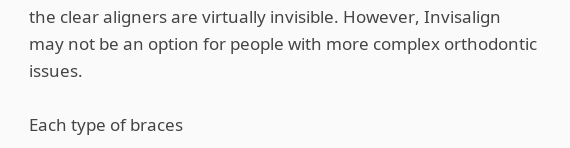the clear aligners are virtually invisible. However, Invisalign may not be an option for people with more complex orthodontic issues.

Each type of braces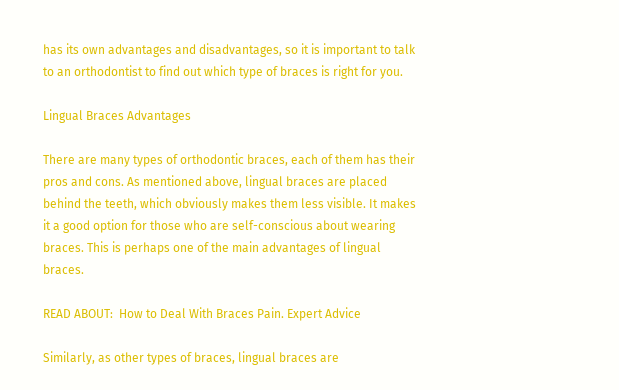has its own advantages and disadvantages, so it is important to talk to an orthodontist to find out which type of braces is right for you.

Lingual Braces Advantages

There are many types of orthodontic braces, each of them has their pros and cons. As mentioned above, lingual braces are placed behind the teeth, which obviously makes them less visible. It makes it a good option for those who are self-conscious about wearing braces. This is perhaps one of the main advantages of lingual braces.

READ ABOUT:  How to Deal With Braces Pain. Expert Advice

Similarly, as other types of braces, lingual braces are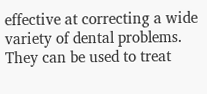effective at correcting a wide variety of dental problems. They can be used to treat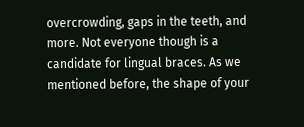overcrowding, gaps in the teeth, and more. Not everyone though is a candidate for lingual braces. As we mentioned before, the shape of your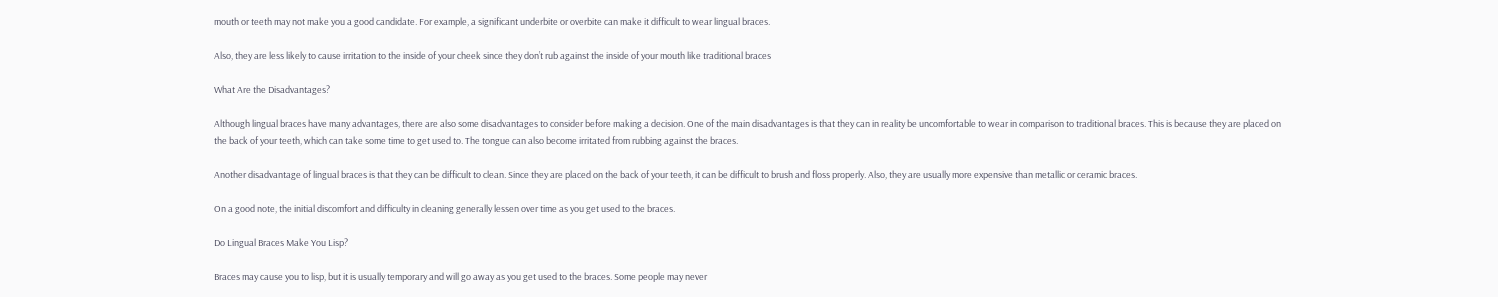mouth or teeth may not make you a good candidate. For example, a significant underbite or overbite can make it difficult to wear lingual braces.

Also, they are less likely to cause irritation to the inside of your cheek since they don’t rub against the inside of your mouth like traditional braces

What Are the Disadvantages?

Although lingual braces have many advantages, there are also some disadvantages to consider before making a decision. One of the main disadvantages is that they can in reality be uncomfortable to wear in comparison to traditional braces. This is because they are placed on the back of your teeth, which can take some time to get used to. The tongue can also become irritated from rubbing against the braces.

Another disadvantage of lingual braces is that they can be difficult to clean. Since they are placed on the back of your teeth, it can be difficult to brush and floss properly. Also, they are usually more expensive than metallic or ceramic braces.

On a good note, the initial discomfort and difficulty in cleaning generally lessen over time as you get used to the braces.

Do Lingual Braces Make You Lisp?

Braces may cause you to lisp, but it is usually temporary and will go away as you get used to the braces. Some people may never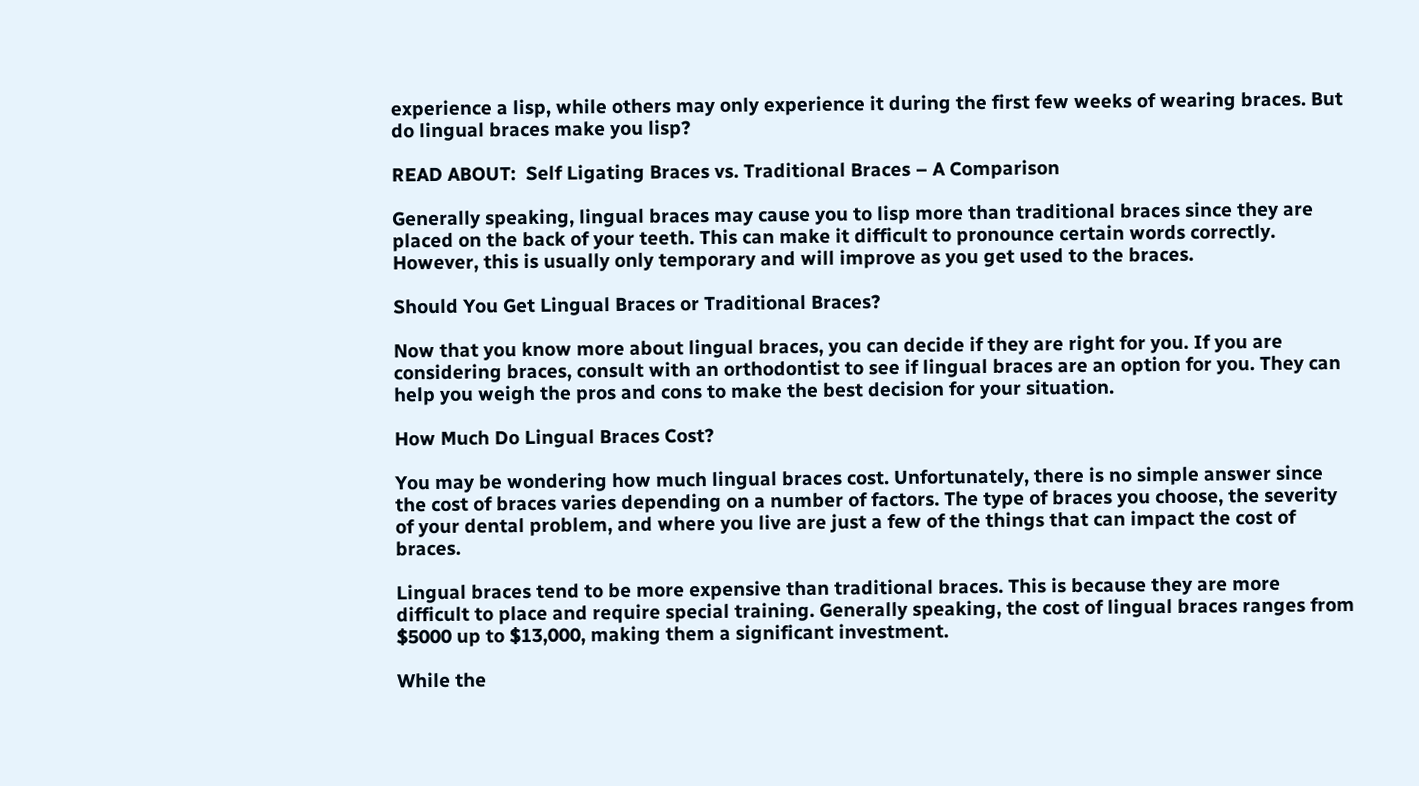experience a lisp, while others may only experience it during the first few weeks of wearing braces. But do lingual braces make you lisp?

READ ABOUT:  Self Ligating Braces vs. Traditional Braces – A Comparison

Generally speaking, lingual braces may cause you to lisp more than traditional braces since they are placed on the back of your teeth. This can make it difficult to pronounce certain words correctly. However, this is usually only temporary and will improve as you get used to the braces.

Should You Get Lingual Braces or Traditional Braces?

Now that you know more about lingual braces, you can decide if they are right for you. If you are considering braces, consult with an orthodontist to see if lingual braces are an option for you. They can help you weigh the pros and cons to make the best decision for your situation.

How Much Do Lingual Braces Cost?

You may be wondering how much lingual braces cost. Unfortunately, there is no simple answer since the cost of braces varies depending on a number of factors. The type of braces you choose, the severity of your dental problem, and where you live are just a few of the things that can impact the cost of braces.

Lingual braces tend to be more expensive than traditional braces. This is because they are more difficult to place and require special training. Generally speaking, the cost of lingual braces ranges from $5000 up to $13,000, making them a significant investment.

While the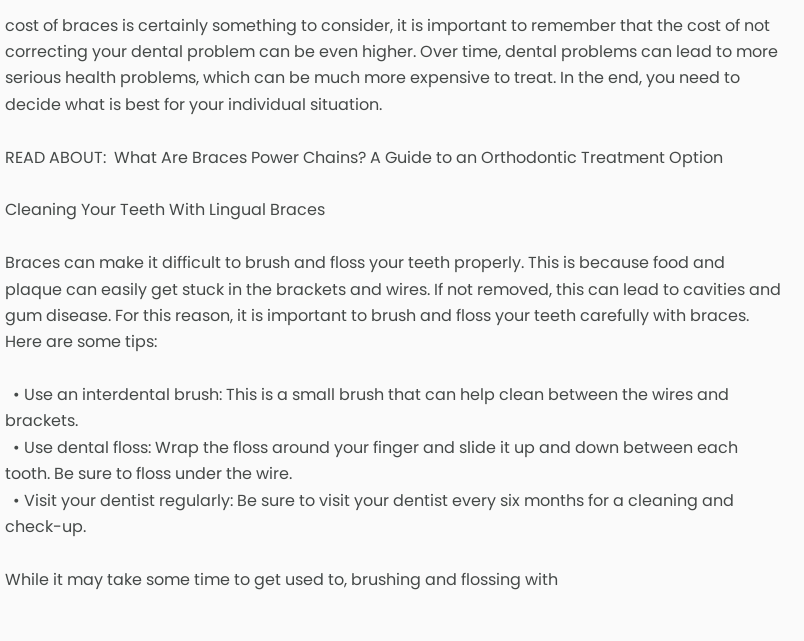cost of braces is certainly something to consider, it is important to remember that the cost of not correcting your dental problem can be even higher. Over time, dental problems can lead to more serious health problems, which can be much more expensive to treat. In the end, you need to decide what is best for your individual situation.

READ ABOUT:  What Are Braces Power Chains? A Guide to an Orthodontic Treatment Option

Cleaning Your Teeth With Lingual Braces

Braces can make it difficult to brush and floss your teeth properly. This is because food and plaque can easily get stuck in the brackets and wires. If not removed, this can lead to cavities and gum disease. For this reason, it is important to brush and floss your teeth carefully with braces. Here are some tips:

  • Use an interdental brush: This is a small brush that can help clean between the wires and brackets.
  • Use dental floss: Wrap the floss around your finger and slide it up and down between each tooth. Be sure to floss under the wire.
  • Visit your dentist regularly: Be sure to visit your dentist every six months for a cleaning and check-up.

While it may take some time to get used to, brushing and flossing with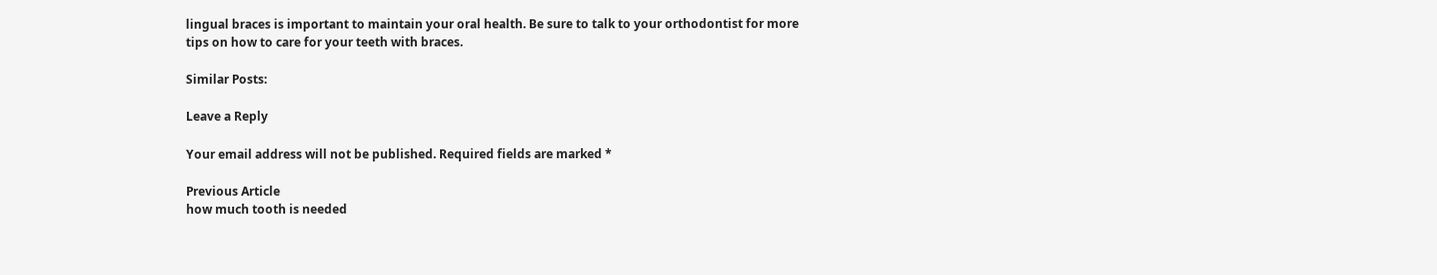lingual braces is important to maintain your oral health. Be sure to talk to your orthodontist for more tips on how to care for your teeth with braces.

Similar Posts:

Leave a Reply

Your email address will not be published. Required fields are marked *

Previous Article
how much tooth is needed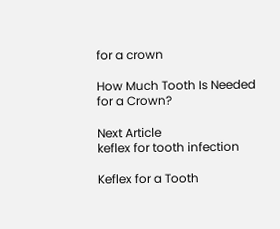for a crown

How Much Tooth Is Needed for a Crown?

Next Article
keflex for tooth infection

Keflex for a Tooth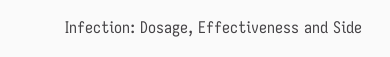Infection: Dosage, Effectiveness and Side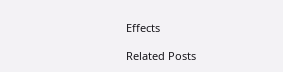Effects

Related Posts